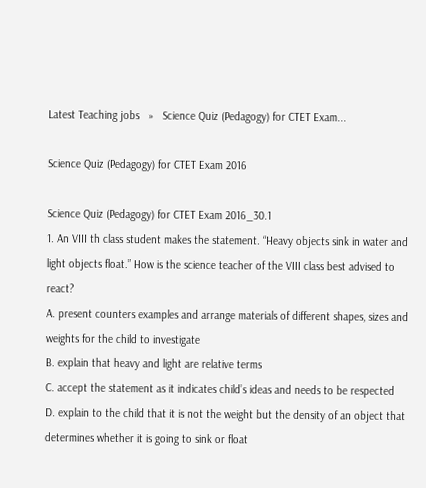Latest Teaching jobs   »   Science Quiz (Pedagogy) for CTET Exam...

Science Quiz (Pedagogy) for CTET Exam 2016

Science Quiz (Pedagogy) for CTET Exam 2016_30.1
1. An VIII th class student makes the statement. “Heavy objects sink in water and light objects float.” How is the science teacher of the VIII class best advised to react?
A. present counters examples and arrange materials of different shapes, sizes and weights for the child to investigate
B. explain that heavy and light are relative terms
C. accept the statement as it indicates child’s ideas and needs to be respected
D. explain to the child that it is not the weight but the density of an object that determines whether it is going to sink or float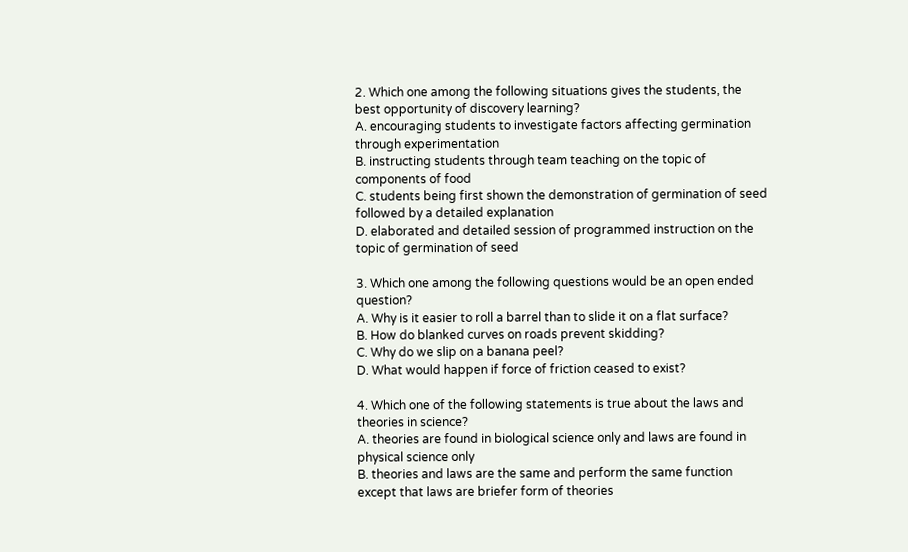2. Which one among the following situations gives the students, the best opportunity of discovery learning?
A. encouraging students to investigate factors affecting germination through experimentation
B. instructing students through team teaching on the topic of components of food
C. students being first shown the demonstration of germination of seed followed by a detailed explanation
D. elaborated and detailed session of programmed instruction on the topic of germination of seed

3. Which one among the following questions would be an open ended question?
A. Why is it easier to roll a barrel than to slide it on a flat surface?
B. How do blanked curves on roads prevent skidding?
C. Why do we slip on a banana peel?
D. What would happen if force of friction ceased to exist?

4. Which one of the following statements is true about the laws and theories in science?
A. theories are found in biological science only and laws are found in physical science only
B. theories and laws are the same and perform the same function except that laws are briefer form of theories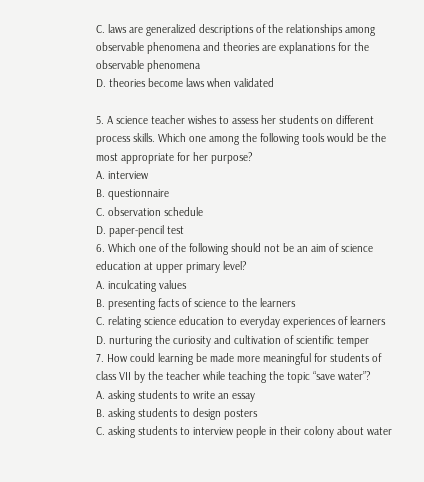C. laws are generalized descriptions of the relationships among observable phenomena and theories are explanations for the observable phenomena
D. theories become laws when validated

5. A science teacher wishes to assess her students on different process skills. Which one among the following tools would be the most appropriate for her purpose?
A. interview
B. questionnaire
C. observation schedule
D. paper-pencil test
6. Which one of the following should not be an aim of science education at upper primary level?
A. inculcating values
B. presenting facts of science to the learners
C. relating science education to everyday experiences of learners
D. nurturing the curiosity and cultivation of scientific temper
7. How could learning be made more meaningful for students of class VII by the teacher while teaching the topic “save water”?
A. asking students to write an essay
B. asking students to design posters
C. asking students to interview people in their colony about water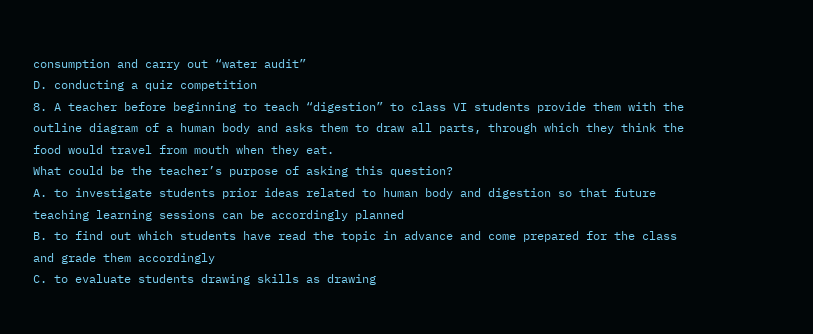consumption and carry out “water audit”
D. conducting a quiz competition
8. A teacher before beginning to teach “digestion” to class VI students provide them with the outline diagram of a human body and asks them to draw all parts, through which they think the food would travel from mouth when they eat.
What could be the teacher’s purpose of asking this question?
A. to investigate students prior ideas related to human body and digestion so that future teaching learning sessions can be accordingly planned
B. to find out which students have read the topic in advance and come prepared for the class and grade them accordingly
C. to evaluate students drawing skills as drawing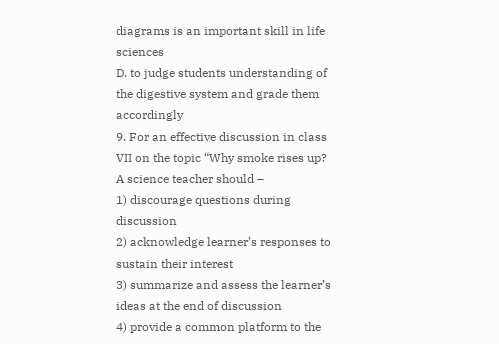diagrams is an important skill in life sciences
D. to judge students understanding of the digestive system and grade them accordingly
9. For an effective discussion in class VII on the topic “Why smoke rises up? A science teacher should –
1) discourage questions during discussion
2) acknowledge learner’s responses to sustain their interest
3) summarize and assess the learner’s ideas at the end of discussion
4) provide a common platform to the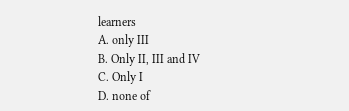learners
A. only III
B. Only II, III and IV
C. Only I
D. none of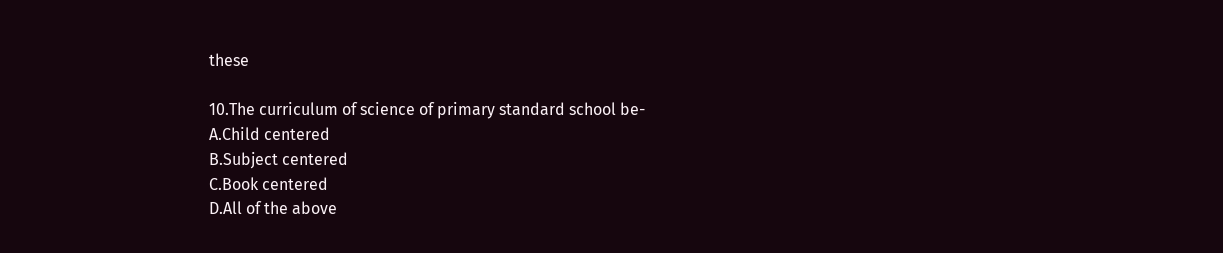these

10.The curriculum of science of primary standard school be-
A.Child centered
B.Subject centered
C.Book centered
D.All of the above